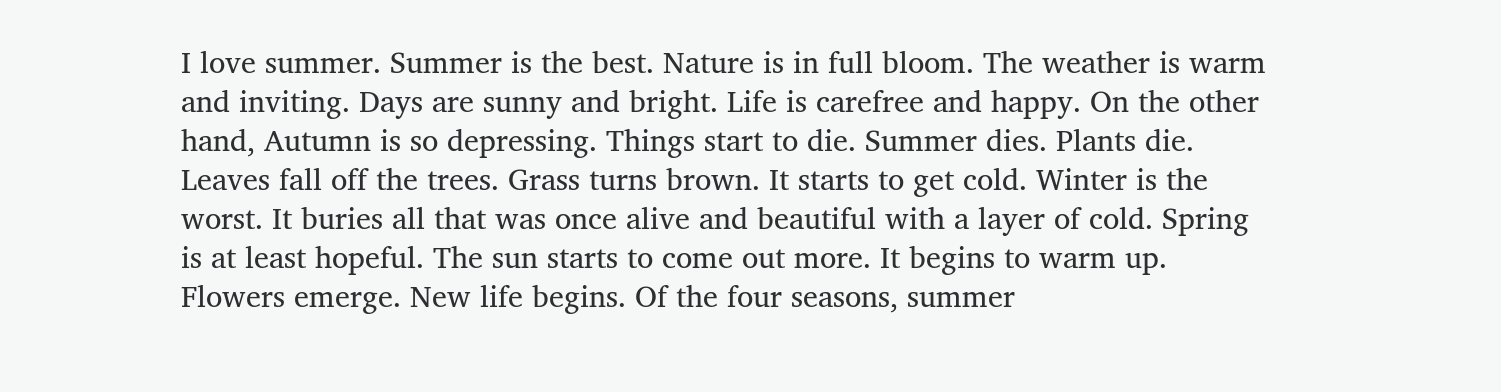I love summer. Summer is the best. Nature is in full bloom. The weather is warm and inviting. Days are sunny and bright. Life is carefree and happy. On the other hand, Autumn is so depressing. Things start to die. Summer dies. Plants die. Leaves fall off the trees. Grass turns brown. It starts to get cold. Winter is the worst. It buries all that was once alive and beautiful with a layer of cold. Spring is at least hopeful. The sun starts to come out more. It begins to warm up. Flowers emerge. New life begins. Of the four seasons, summer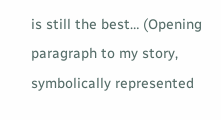is still the best… (Opening paragraph to my story, symbolically represented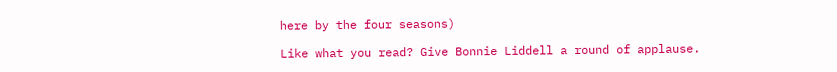here by the four seasons)

Like what you read? Give Bonnie Liddell a round of applause.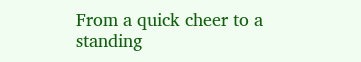From a quick cheer to a standing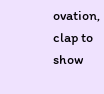ovation, clap to show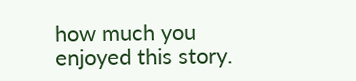how much you enjoyed this story.